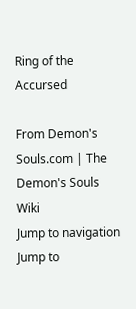Ring of the Accursed

From Demon's Souls.com | The Demon's Souls Wiki
Jump to navigation Jump to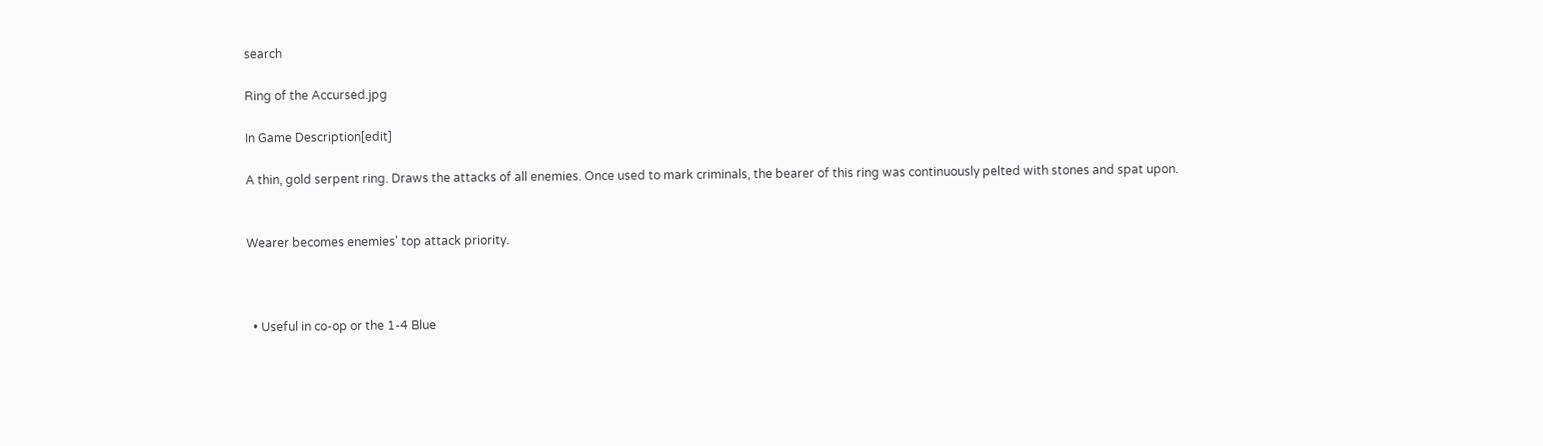search

Ring of the Accursed.jpg

In Game Description[edit]

A thin, gold serpent ring. Draws the attacks of all enemies. Once used to mark criminals, the bearer of this ring was continuously pelted with stones and spat upon.


Wearer becomes enemies' top attack priority.



  • Useful in co-op or the 1-4 Blue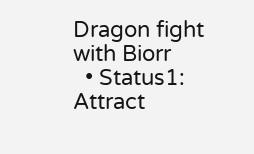Dragon fight with Biorr
  • Status1: Attract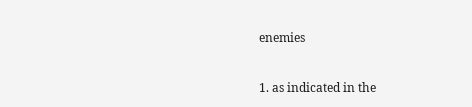enemies


1. as indicated in the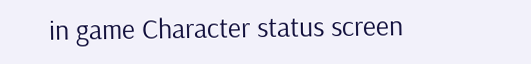in game Character status screen